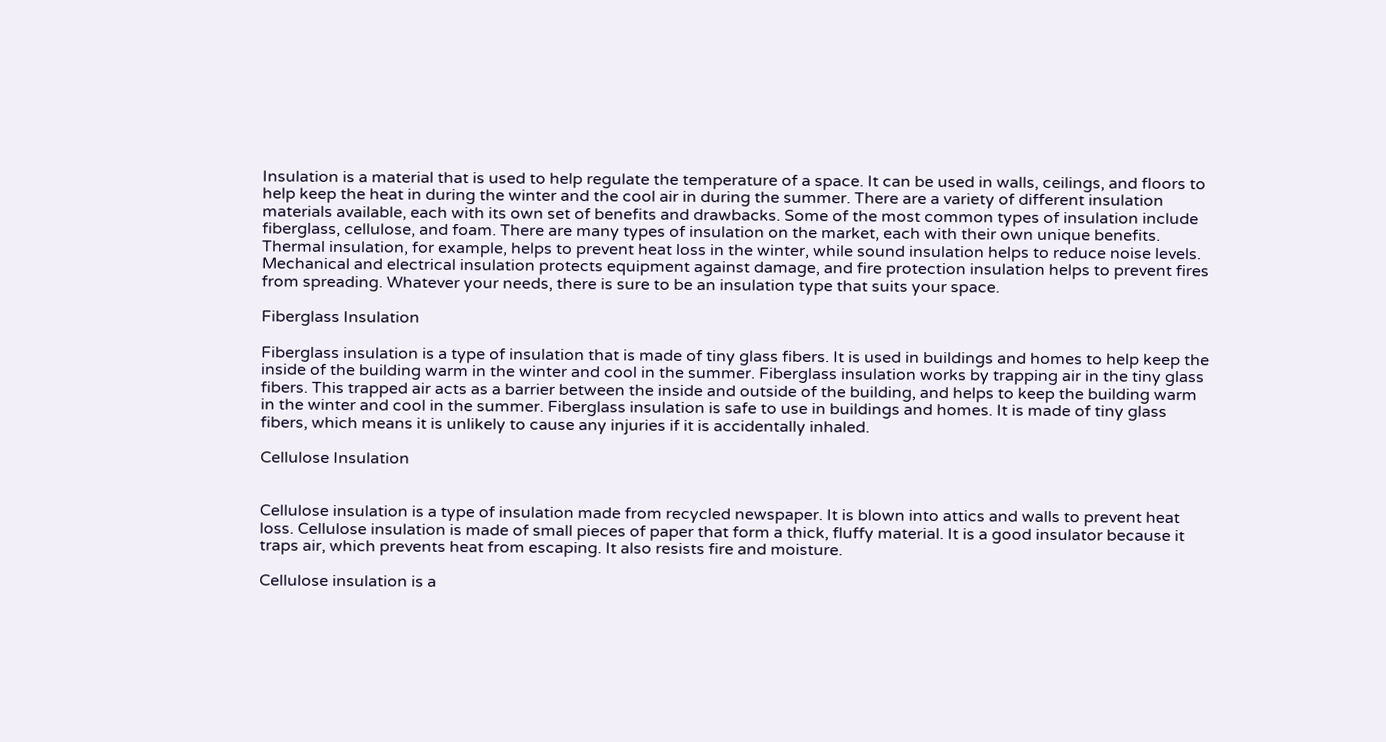Insulation is a material that is used to help regulate the temperature of a space. It can be used in walls, ceilings, and floors to help keep the heat in during the winter and the cool air in during the summer. There are a variety of different insulation materials available, each with its own set of benefits and drawbacks. Some of the most common types of insulation include fiberglass, cellulose, and foam. There are many types of insulation on the market, each with their own unique benefits. Thermal insulation, for example, helps to prevent heat loss in the winter, while sound insulation helps to reduce noise levels. Mechanical and electrical insulation protects equipment against damage, and fire protection insulation helps to prevent fires from spreading. Whatever your needs, there is sure to be an insulation type that suits your space.

Fiberglass Insulation

Fiberglass insulation is a type of insulation that is made of tiny glass fibers. It is used in buildings and homes to help keep the inside of the building warm in the winter and cool in the summer. Fiberglass insulation works by trapping air in the tiny glass fibers. This trapped air acts as a barrier between the inside and outside of the building, and helps to keep the building warm in the winter and cool in the summer. Fiberglass insulation is safe to use in buildings and homes. It is made of tiny glass fibers, which means it is unlikely to cause any injuries if it is accidentally inhaled.

Cellulose Insulation


Cellulose insulation is a type of insulation made from recycled newspaper. It is blown into attics and walls to prevent heat loss. Cellulose insulation is made of small pieces of paper that form a thick, fluffy material. It is a good insulator because it traps air, which prevents heat from escaping. It also resists fire and moisture.

Cellulose insulation is a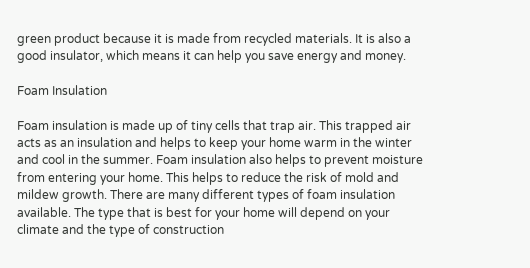green product because it is made from recycled materials. It is also a good insulator, which means it can help you save energy and money.

Foam Insulation

Foam insulation is made up of tiny cells that trap air. This trapped air acts as an insulation and helps to keep your home warm in the winter and cool in the summer. Foam insulation also helps to prevent moisture from entering your home. This helps to reduce the risk of mold and mildew growth. There are many different types of foam insulation available. The type that is best for your home will depend on your climate and the type of construction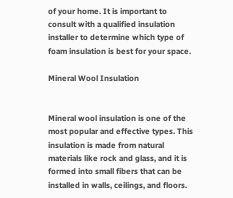of your home. It is important to consult with a qualified insulation installer to determine which type of foam insulation is best for your space.

Mineral Wool Insulation


Mineral wool insulation is one of the most popular and effective types. This insulation is made from natural materials like rock and glass, and it is formed into small fibers that can be installed in walls, ceilings, and floors.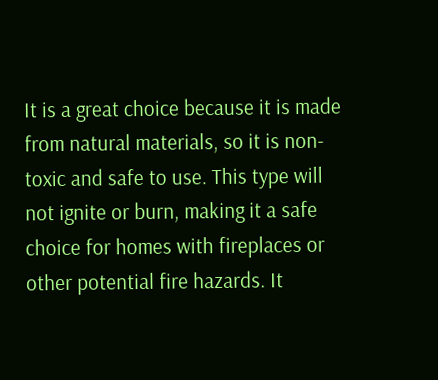It is a great choice because it is made from natural materials, so it is non-toxic and safe to use. This type will not ignite or burn, making it a safe choice for homes with fireplaces or other potential fire hazards. It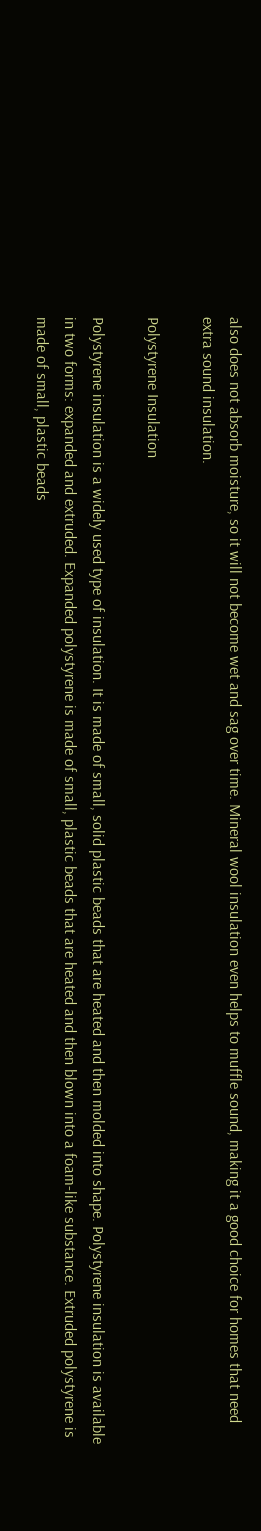also does not absorb moisture, so it will not become wet and sag over time. Mineral wool insulation even helps to muffle sound, making it a good choice for homes that need extra sound insulation.

Polystyrene Insulation

Polystyrene insulation is a widely used type of insulation. It is made of small, solid plastic beads that are heated and then molded into shape. Polystyrene insulation is available in two forms: expanded and extruded. Expanded polystyrene is made of small, plastic beads that are heated and then blown into a foam-like substance. Extruded polystyrene is made of small, plastic beads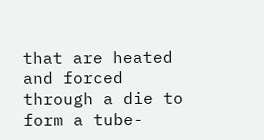that are heated and forced through a die to form a tube-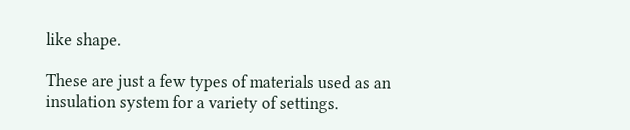like shape.

These are just a few types of materials used as an insulation system for a variety of settings.